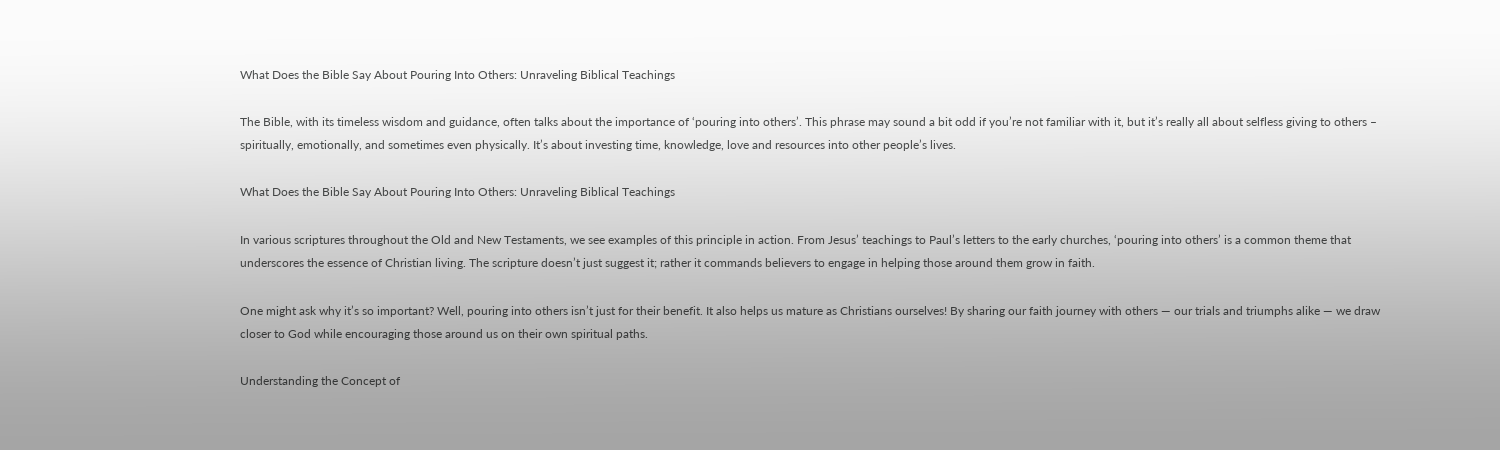What Does the Bible Say About Pouring Into Others: Unraveling Biblical Teachings

The Bible, with its timeless wisdom and guidance, often talks about the importance of ‘pouring into others’. This phrase may sound a bit odd if you’re not familiar with it, but it’s really all about selfless giving to others – spiritually, emotionally, and sometimes even physically. It’s about investing time, knowledge, love and resources into other people’s lives.

What Does the Bible Say About Pouring Into Others: Unraveling Biblical Teachings

In various scriptures throughout the Old and New Testaments, we see examples of this principle in action. From Jesus’ teachings to Paul’s letters to the early churches, ‘pouring into others’ is a common theme that underscores the essence of Christian living. The scripture doesn’t just suggest it; rather it commands believers to engage in helping those around them grow in faith.

One might ask why it’s so important? Well, pouring into others isn’t just for their benefit. It also helps us mature as Christians ourselves! By sharing our faith journey with others — our trials and triumphs alike — we draw closer to God while encouraging those around us on their own spiritual paths.

Understanding the Concept of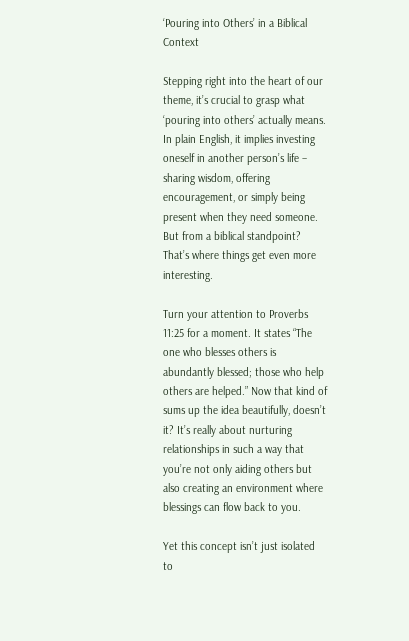‘Pouring into Others’ in a Biblical Context

Stepping right into the heart of our theme, it’s crucial to grasp what ‘pouring into others’ actually means. In plain English, it implies investing oneself in another person’s life – sharing wisdom, offering encouragement, or simply being present when they need someone. But from a biblical standpoint? That’s where things get even more interesting.

Turn your attention to Proverbs 11:25 for a moment. It states “The one who blesses others is abundantly blessed; those who help others are helped.” Now that kind of sums up the idea beautifully, doesn’t it? It’s really about nurturing relationships in such a way that you’re not only aiding others but also creating an environment where blessings can flow back to you.

Yet this concept isn’t just isolated to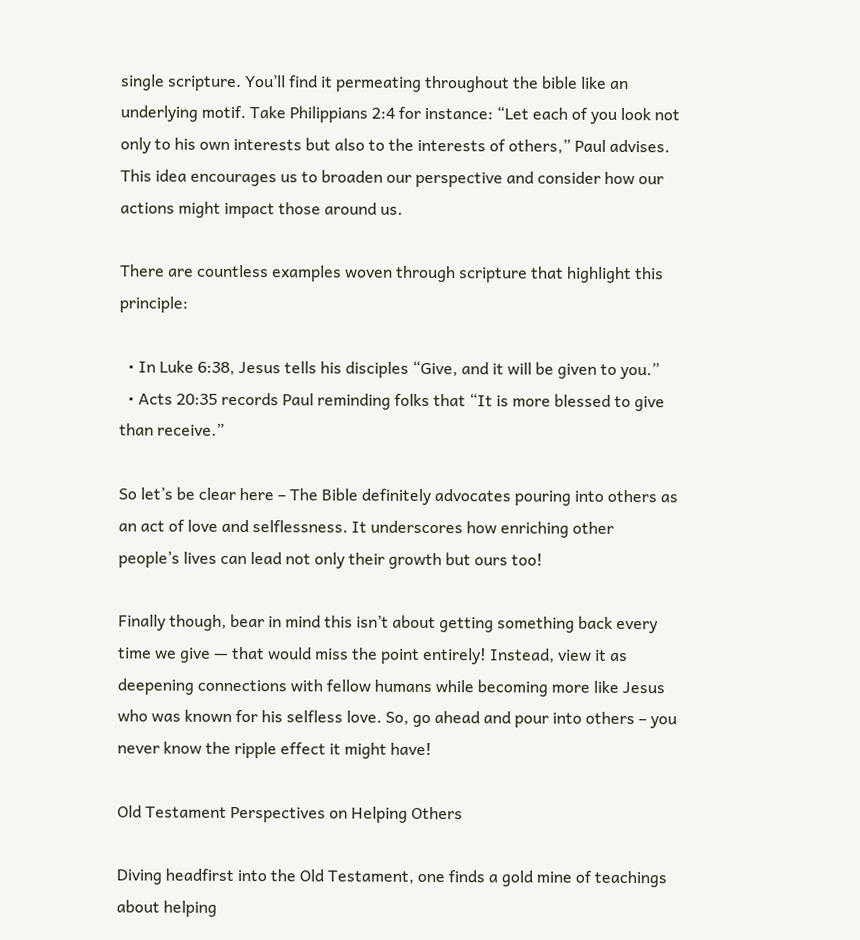single scripture. You’ll find it permeating throughout the bible like an underlying motif. Take Philippians 2:4 for instance: “Let each of you look not only to his own interests but also to the interests of others,” Paul advises. This idea encourages us to broaden our perspective and consider how our actions might impact those around us.

There are countless examples woven through scripture that highlight this principle:

  • In Luke 6:38, Jesus tells his disciples “Give, and it will be given to you.”
  • Acts 20:35 records Paul reminding folks that “It is more blessed to give than receive.”

So let’s be clear here – The Bible definitely advocates pouring into others as an act of love and selflessness. It underscores how enriching other people’s lives can lead not only their growth but ours too!

Finally though, bear in mind this isn’t about getting something back every time we give — that would miss the point entirely! Instead, view it as deepening connections with fellow humans while becoming more like Jesus who was known for his selfless love. So, go ahead and pour into others – you never know the ripple effect it might have!

Old Testament Perspectives on Helping Others

Diving headfirst into the Old Testament, one finds a gold mine of teachings about helping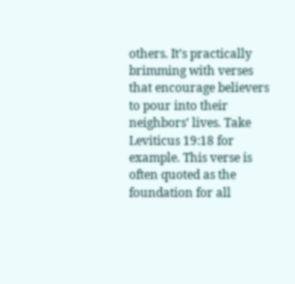others. It’s practically brimming with verses that encourage believers to pour into their neighbors’ lives. Take Leviticus 19:18 for example. This verse is often quoted as the foundation for all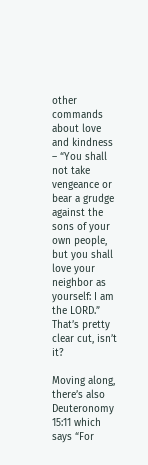other commands about love and kindness – “You shall not take vengeance or bear a grudge against the sons of your own people, but you shall love your neighbor as yourself: I am the LORD.” That’s pretty clear cut, isn’t it?

Moving along, there’s also Deuteronomy 15:11 which says “For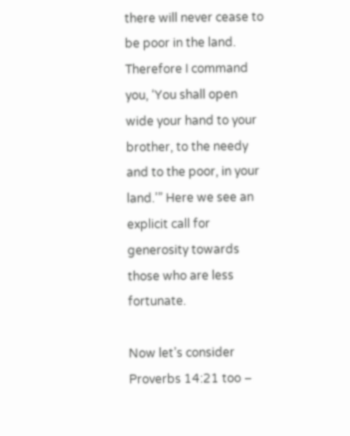there will never cease to be poor in the land. Therefore I command you, ‘You shall open wide your hand to your brother, to the needy and to the poor, in your land.’” Here we see an explicit call for generosity towards those who are less fortunate.

Now let’s consider Proverbs 14:21 too –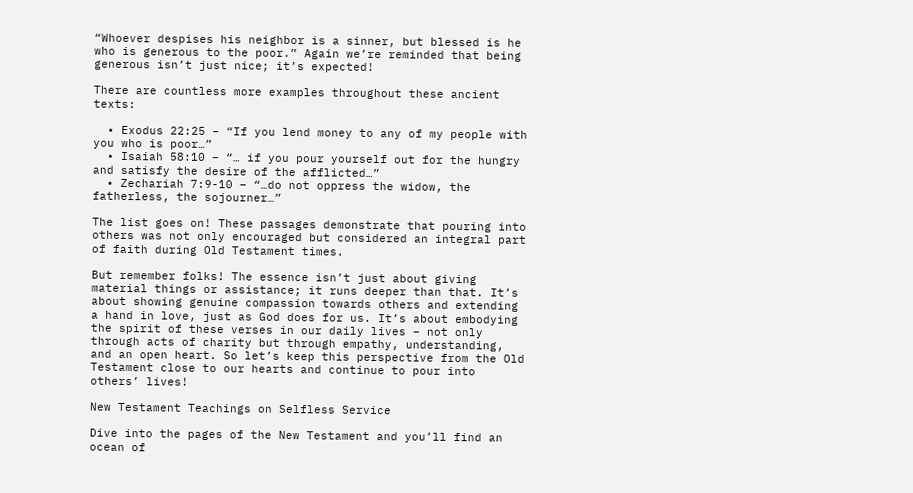“Whoever despises his neighbor is a sinner, but blessed is he who is generous to the poor.” Again we’re reminded that being generous isn’t just nice; it’s expected!

There are countless more examples throughout these ancient texts:

  • Exodus 22:25 – “If you lend money to any of my people with you who is poor…”
  • Isaiah 58:10 – “… if you pour yourself out for the hungry and satisfy the desire of the afflicted…”
  • Zechariah 7:9-10 – “…do not oppress the widow, the fatherless, the sojourner…”

The list goes on! These passages demonstrate that pouring into others was not only encouraged but considered an integral part of faith during Old Testament times.

But remember folks! The essence isn’t just about giving material things or assistance; it runs deeper than that. It’s about showing genuine compassion towards others and extending a hand in love, just as God does for us. It’s about embodying the spirit of these verses in our daily lives – not only through acts of charity but through empathy, understanding, and an open heart. So let’s keep this perspective from the Old Testament close to our hearts and continue to pour into others’ lives!

New Testament Teachings on Selfless Service

Dive into the pages of the New Testament and you’ll find an ocean of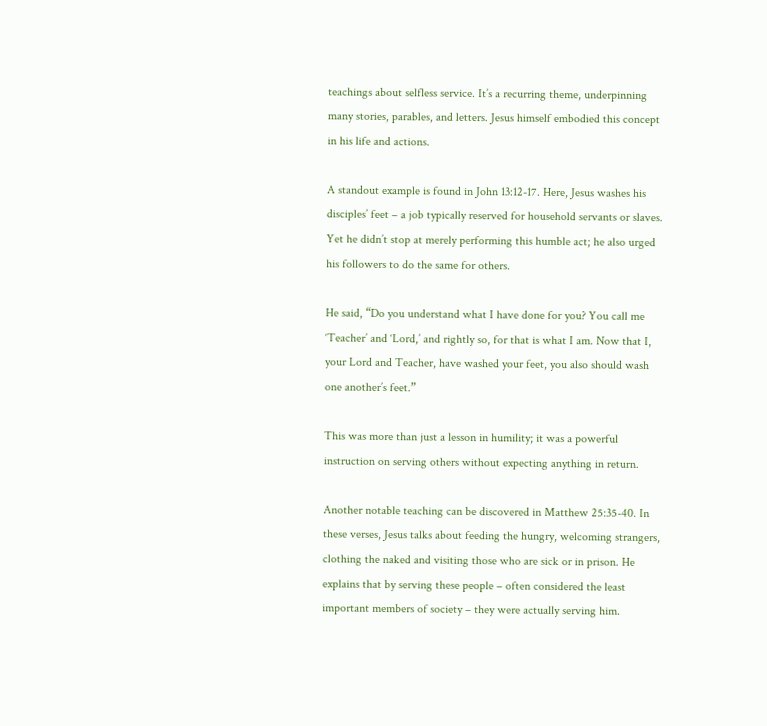teachings about selfless service. It’s a recurring theme, underpinning many stories, parables, and letters. Jesus himself embodied this concept in his life and actions.

A standout example is found in John 13:12-17. Here, Jesus washes his disciples’ feet – a job typically reserved for household servants or slaves. Yet he didn’t stop at merely performing this humble act; he also urged his followers to do the same for others.

He said, “Do you understand what I have done for you? You call me ‘Teacher’ and ‘Lord,’ and rightly so, for that is what I am. Now that I, your Lord and Teacher, have washed your feet, you also should wash one another’s feet.”

This was more than just a lesson in humility; it was a powerful instruction on serving others without expecting anything in return.

Another notable teaching can be discovered in Matthew 25:35-40. In these verses, Jesus talks about feeding the hungry, welcoming strangers, clothing the naked and visiting those who are sick or in prison. He explains that by serving these people – often considered the least important members of society – they were actually serving him.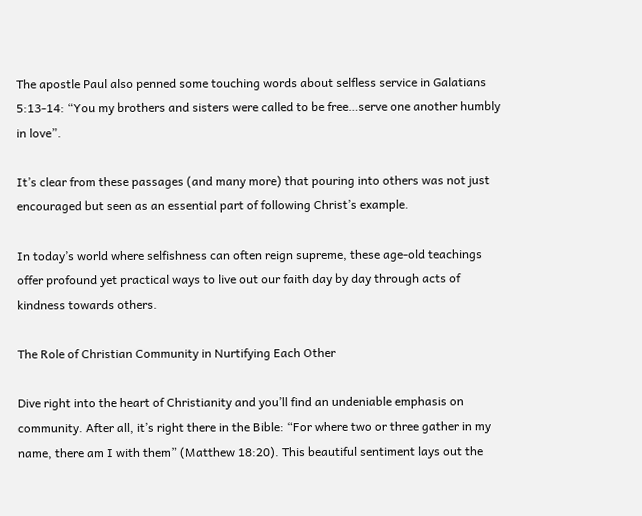The apostle Paul also penned some touching words about selfless service in Galatians 5:13-14: “You my brothers and sisters were called to be free…serve one another humbly in love”.

It’s clear from these passages (and many more) that pouring into others was not just encouraged but seen as an essential part of following Christ’s example.

In today’s world where selfishness can often reign supreme, these age-old teachings offer profound yet practical ways to live out our faith day by day through acts of kindness towards others.

The Role of Christian Community in Nurtifying Each Other

Dive right into the heart of Christianity and you’ll find an undeniable emphasis on community. After all, it’s right there in the Bible: “For where two or three gather in my name, there am I with them” (Matthew 18:20). This beautiful sentiment lays out the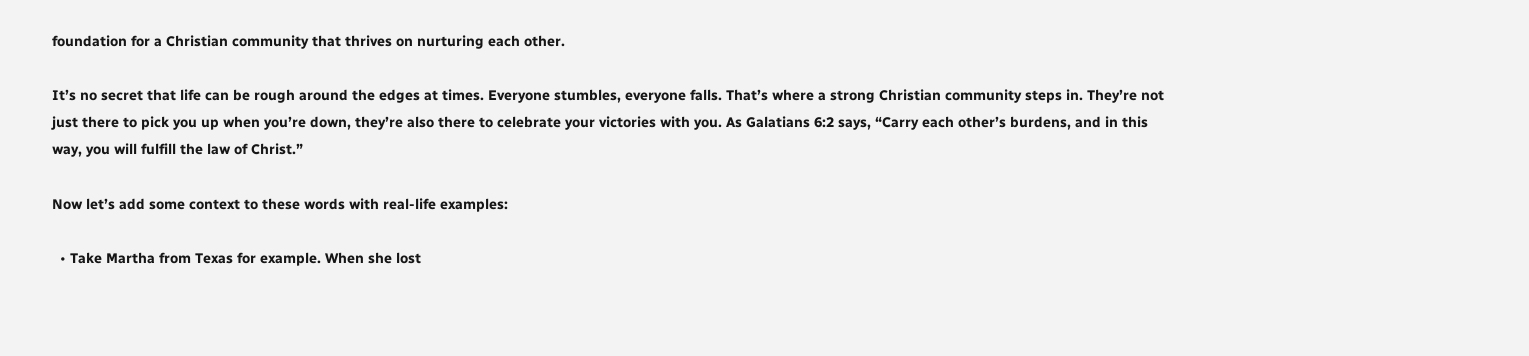foundation for a Christian community that thrives on nurturing each other.

It’s no secret that life can be rough around the edges at times. Everyone stumbles, everyone falls. That’s where a strong Christian community steps in. They’re not just there to pick you up when you’re down, they’re also there to celebrate your victories with you. As Galatians 6:2 says, “Carry each other’s burdens, and in this way, you will fulfill the law of Christ.”

Now let’s add some context to these words with real-life examples:

  • Take Martha from Texas for example. When she lost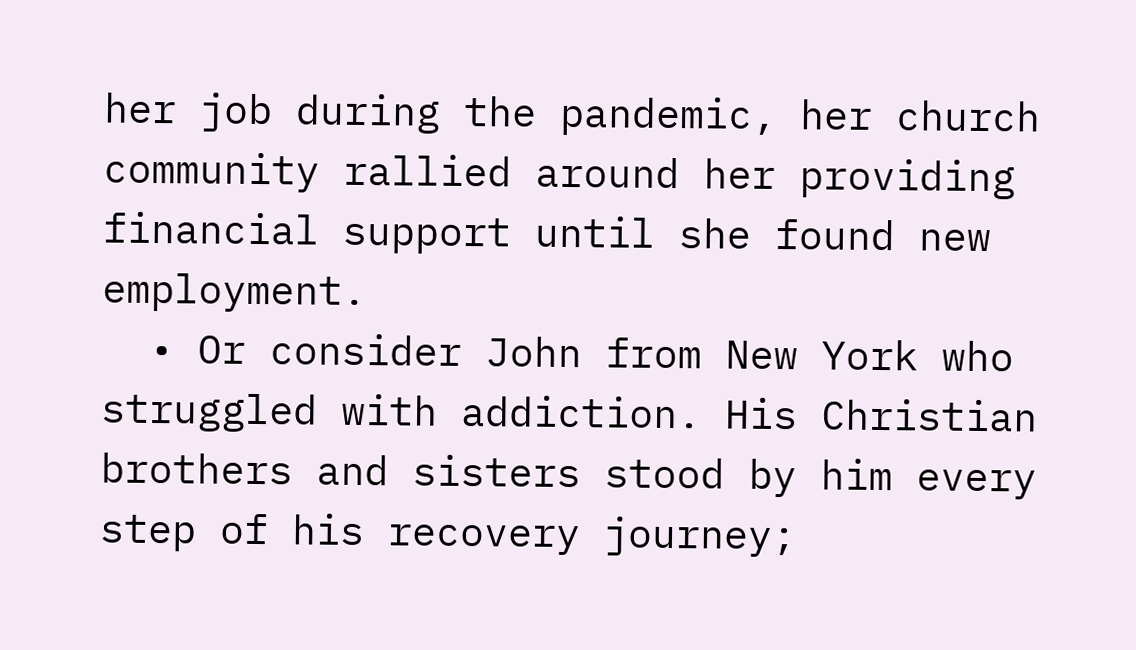her job during the pandemic, her church community rallied around her providing financial support until she found new employment.
  • Or consider John from New York who struggled with addiction. His Christian brothers and sisters stood by him every step of his recovery journey;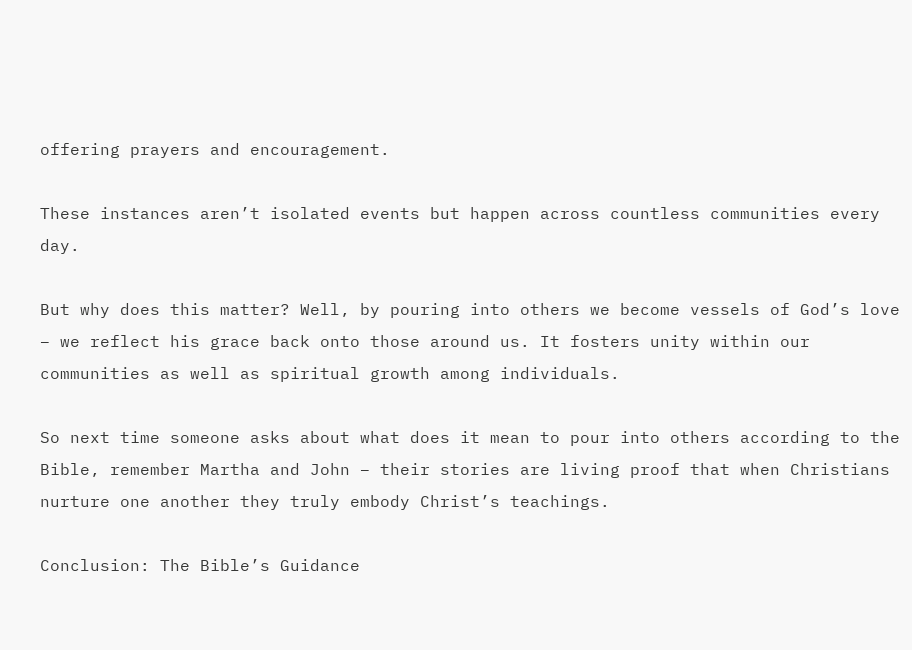offering prayers and encouragement.

These instances aren’t isolated events but happen across countless communities every day.

But why does this matter? Well, by pouring into others we become vessels of God’s love – we reflect his grace back onto those around us. It fosters unity within our communities as well as spiritual growth among individuals.

So next time someone asks about what does it mean to pour into others according to the Bible, remember Martha and John – their stories are living proof that when Christians nurture one another they truly embody Christ’s teachings.

Conclusion: The Bible’s Guidance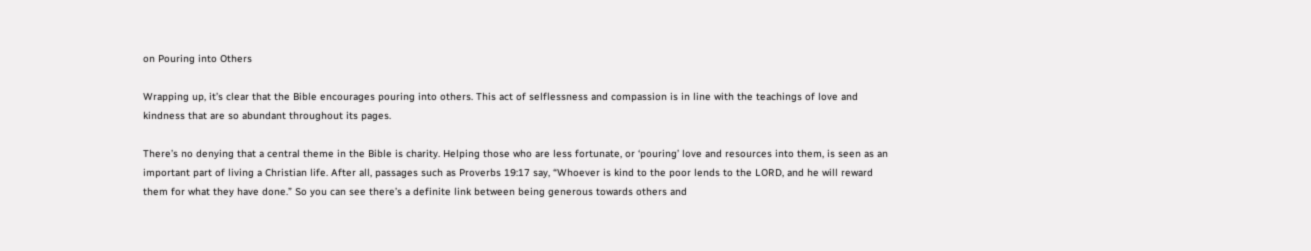on Pouring into Others

Wrapping up, it’s clear that the Bible encourages pouring into others. This act of selflessness and compassion is in line with the teachings of love and kindness that are so abundant throughout its pages.

There’s no denying that a central theme in the Bible is charity. Helping those who are less fortunate, or ‘pouring’ love and resources into them, is seen as an important part of living a Christian life. After all, passages such as Proverbs 19:17 say, “Whoever is kind to the poor lends to the LORD, and he will reward them for what they have done.” So you can see there’s a definite link between being generous towards others and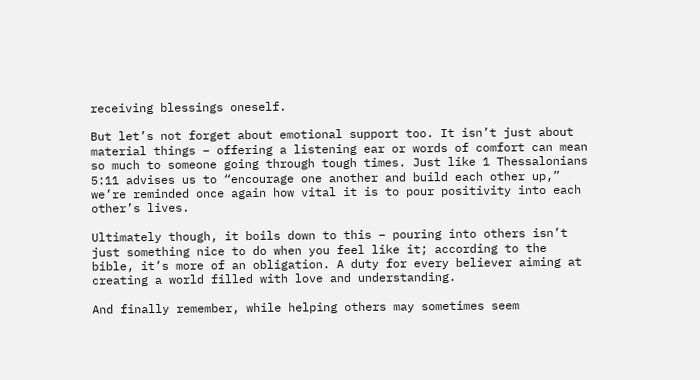receiving blessings oneself.

But let’s not forget about emotional support too. It isn’t just about material things – offering a listening ear or words of comfort can mean so much to someone going through tough times. Just like 1 Thessalonians 5:11 advises us to “encourage one another and build each other up,” we’re reminded once again how vital it is to pour positivity into each other’s lives.

Ultimately though, it boils down to this – pouring into others isn’t just something nice to do when you feel like it; according to the bible, it’s more of an obligation. A duty for every believer aiming at creating a world filled with love and understanding.

And finally remember, while helping others may sometimes seem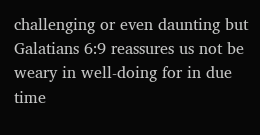challenging or even daunting but Galatians 6:9 reassures us not be weary in well-doing for in due time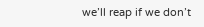we’ll reap if we don’t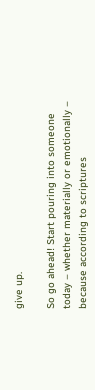give up.

So go ahead! Start pouring into someone today – whether materially or emotionally – because according to scriptures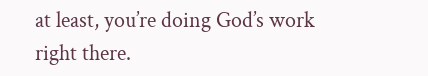at least, you’re doing God’s work right there.